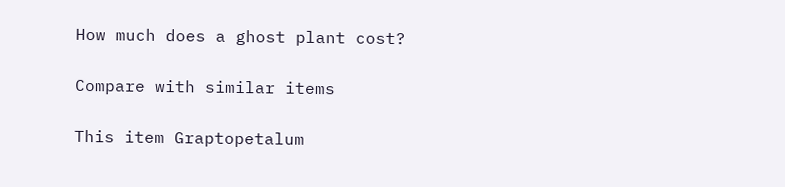How much does a ghost plant cost?

Compare with similar items

This item Graptopetalum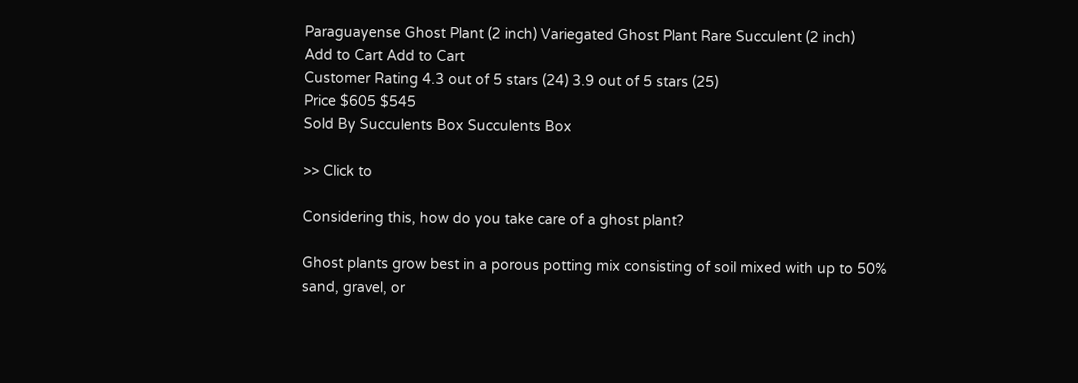Paraguayense Ghost Plant (2 inch) Variegated Ghost Plant Rare Succulent (2 inch)
Add to Cart Add to Cart
Customer Rating 4.3 out of 5 stars (24) 3.9 out of 5 stars (25)
Price $605 $545
Sold By Succulents Box Succulents Box

>> Click to

Considering this, how do you take care of a ghost plant?

Ghost plants grow best in a porous potting mix consisting of soil mixed with up to 50% sand, gravel, or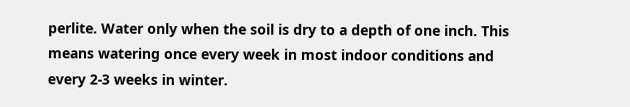perlite. Water only when the soil is dry to a depth of one inch. This means watering once every week in most indoor conditions and every 2-3 weeks in winter.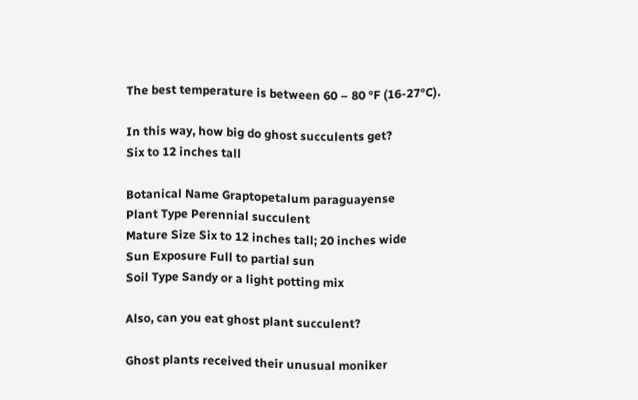The best temperature is between 60 – 80 °F (16-27°C).

In this way, how big do ghost succulents get?
Six to 12 inches tall

Botanical Name Graptopetalum paraguayense
Plant Type Perennial succulent
Mature Size Six to 12 inches tall; 20 inches wide
Sun Exposure Full to partial sun
Soil Type Sandy or a light potting mix

Also, can you eat ghost plant succulent?

Ghost plants received their unusual moniker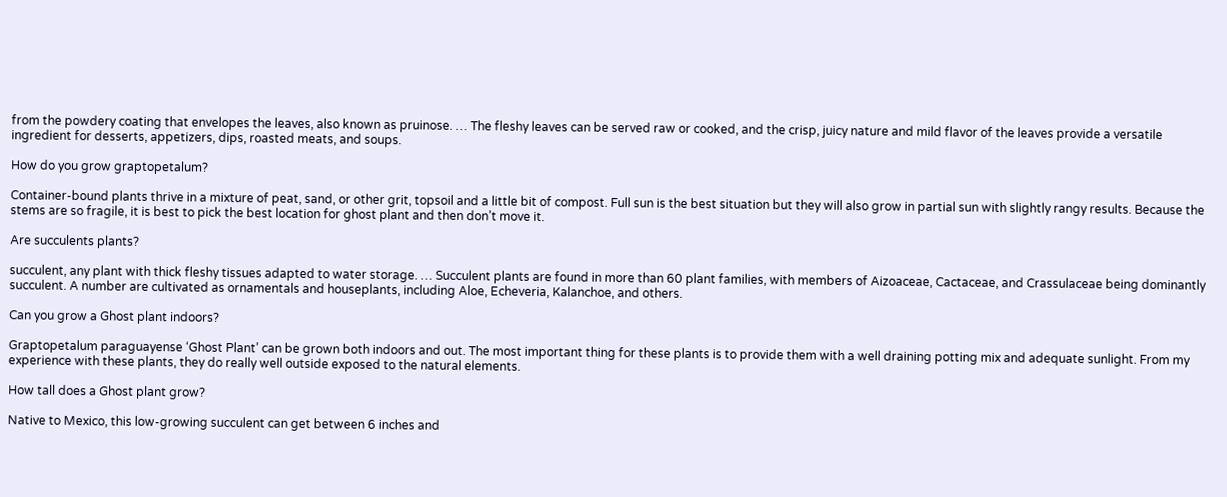from the powdery coating that envelopes the leaves, also known as pruinose. … The fleshy leaves can be served raw or cooked, and the crisp, juicy nature and mild flavor of the leaves provide a versatile ingredient for desserts, appetizers, dips, roasted meats, and soups.

How do you grow graptopetalum?

Container-bound plants thrive in a mixture of peat, sand, or other grit, topsoil and a little bit of compost. Full sun is the best situation but they will also grow in partial sun with slightly rangy results. Because the stems are so fragile, it is best to pick the best location for ghost plant and then don’t move it.

Are succulents plants?

succulent, any plant with thick fleshy tissues adapted to water storage. … Succulent plants are found in more than 60 plant families, with members of Aizoaceae, Cactaceae, and Crassulaceae being dominantly succulent. A number are cultivated as ornamentals and houseplants, including Aloe, Echeveria, Kalanchoe, and others.

Can you grow a Ghost plant indoors?

Graptopetalum paraguayense ‘Ghost Plant’ can be grown both indoors and out. The most important thing for these plants is to provide them with a well draining potting mix and adequate sunlight. From my experience with these plants, they do really well outside exposed to the natural elements.

How tall does a Ghost plant grow?

Native to Mexico, this low-growing succulent can get between 6 inches and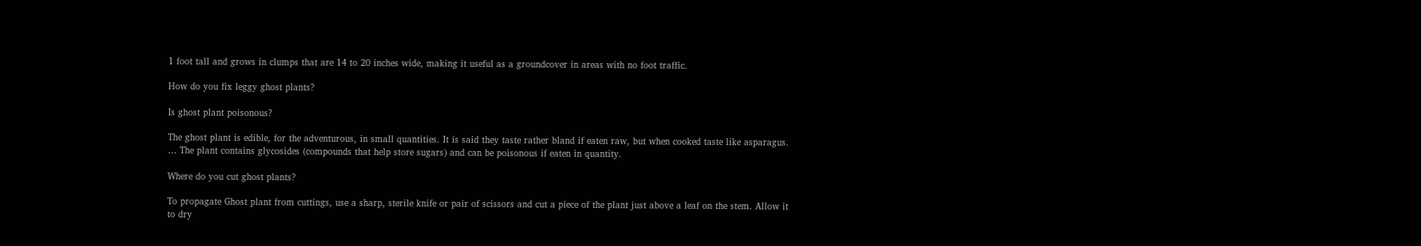1 foot tall and grows in clumps that are 14 to 20 inches wide, making it useful as a groundcover in areas with no foot traffic.

How do you fix leggy ghost plants?

Is ghost plant poisonous?

The ghost plant is edible, for the adventurous, in small quantities. It is said they taste rather bland if eaten raw, but when cooked taste like asparagus. … The plant contains glycosides (compounds that help store sugars) and can be poisonous if eaten in quantity.

Where do you cut ghost plants?

To propagate Ghost plant from cuttings, use a sharp, sterile knife or pair of scissors and cut a piece of the plant just above a leaf on the stem. Allow it to dry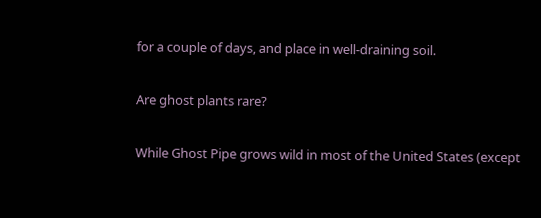for a couple of days, and place in well-draining soil.

Are ghost plants rare?

While Ghost Pipe grows wild in most of the United States (except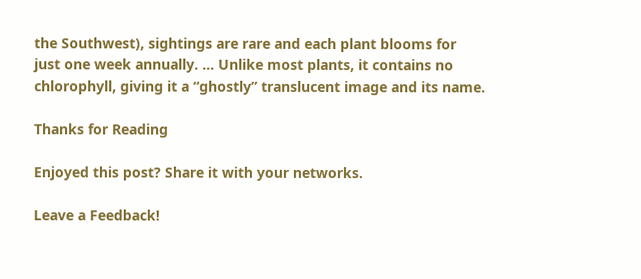the Southwest), sightings are rare and each plant blooms for just one week annually. … Unlike most plants, it contains no chlorophyll, giving it a “ghostly” translucent image and its name.

Thanks for Reading

Enjoyed this post? Share it with your networks.

Leave a Feedback!